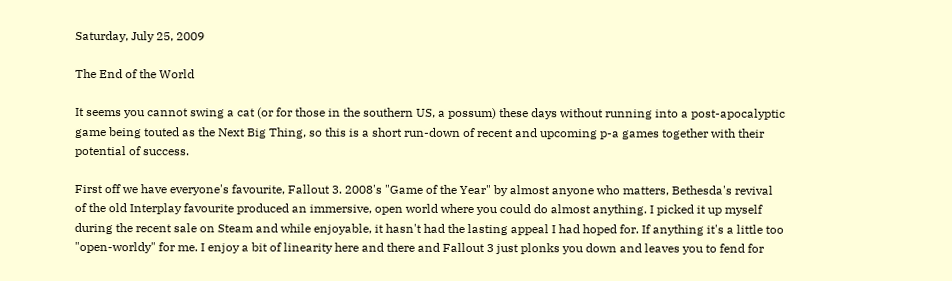Saturday, July 25, 2009

The End of the World

It seems you cannot swing a cat (or for those in the southern US, a possum) these days without running into a post-apocalyptic game being touted as the Next Big Thing, so this is a short run-down of recent and upcoming p-a games together with their potential of success.

First off we have everyone's favourite, Fallout 3. 2008's "Game of the Year" by almost anyone who matters, Bethesda's revival of the old Interplay favourite produced an immersive, open world where you could do almost anything. I picked it up myself during the recent sale on Steam and while enjoyable, it hasn't had the lasting appeal I had hoped for. If anything it's a little too "open-worldy" for me. I enjoy a bit of linearity here and there and Fallout 3 just plonks you down and leaves you to fend for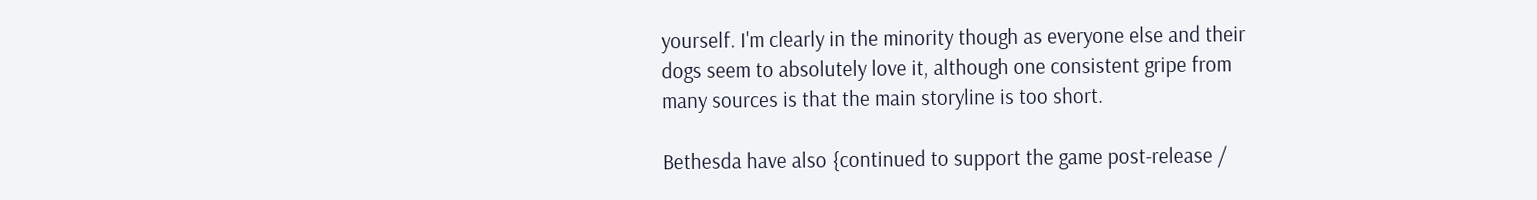yourself. I'm clearly in the minority though as everyone else and their dogs seem to absolutely love it, although one consistent gripe from many sources is that the main storyline is too short.

Bethesda have also {continued to support the game post-release /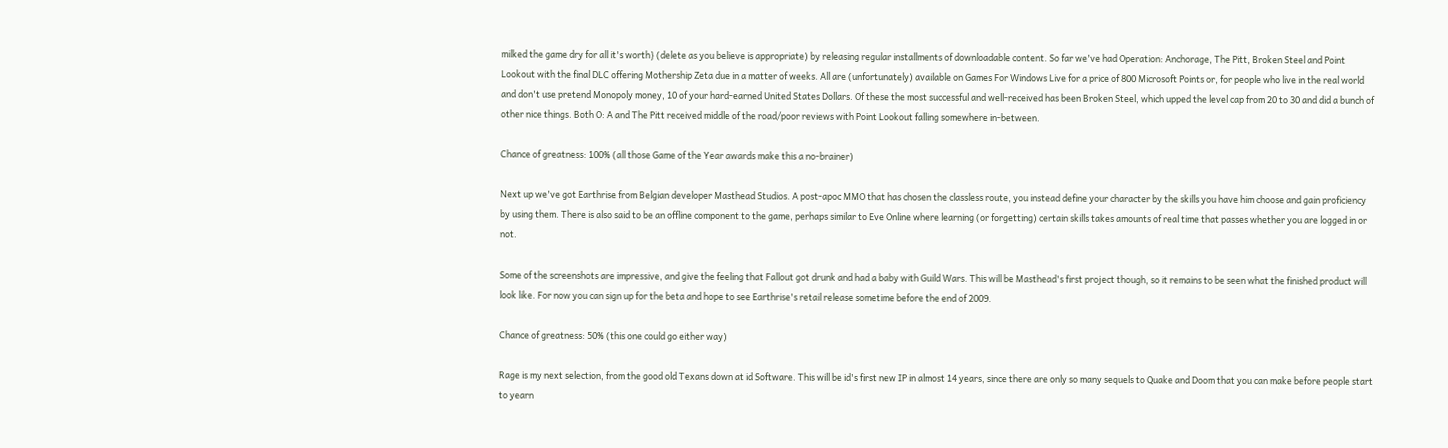milked the game dry for all it's worth} (delete as you believe is appropriate) by releasing regular installments of downloadable content. So far we've had Operation: Anchorage, The Pitt, Broken Steel and Point Lookout with the final DLC offering Mothership Zeta due in a matter of weeks. All are (unfortunately) available on Games For Windows Live for a price of 800 Microsoft Points or, for people who live in the real world and don't use pretend Monopoly money, 10 of your hard-earned United States Dollars. Of these the most successful and well-received has been Broken Steel, which upped the level cap from 20 to 30 and did a bunch of other nice things. Both O: A and The Pitt received middle of the road/poor reviews with Point Lookout falling somewhere in-between.

Chance of greatness: 100% (all those Game of the Year awards make this a no-brainer)

Next up we've got Earthrise from Belgian developer Masthead Studios. A post-apoc MMO that has chosen the classless route, you instead define your character by the skills you have him choose and gain proficiency by using them. There is also said to be an offline component to the game, perhaps similar to Eve Online where learning (or forgetting) certain skills takes amounts of real time that passes whether you are logged in or not.

Some of the screenshots are impressive, and give the feeling that Fallout got drunk and had a baby with Guild Wars. This will be Masthead's first project though, so it remains to be seen what the finished product will look like. For now you can sign up for the beta and hope to see Earthrise's retail release sometime before the end of 2009.

Chance of greatness: 50% (this one could go either way)

Rage is my next selection, from the good old Texans down at id Software. This will be id's first new IP in almost 14 years, since there are only so many sequels to Quake and Doom that you can make before people start to yearn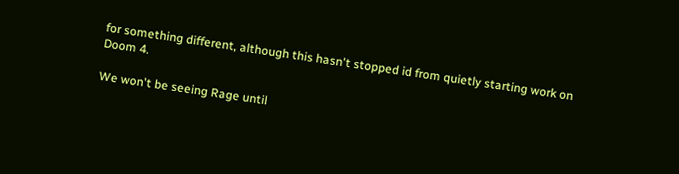for something different, although this hasn't stopped id from quietly starting work on Doom 4.

We won't be seeing Rage until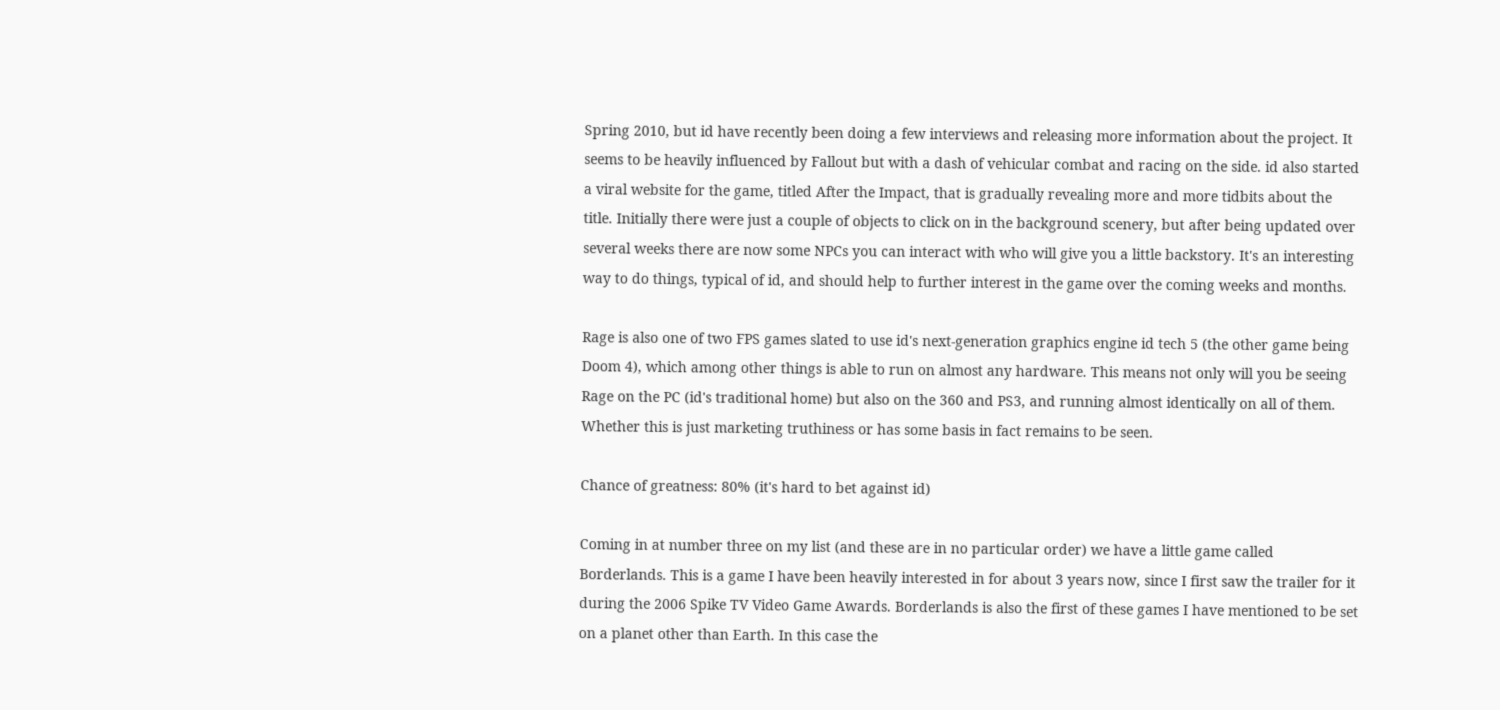Spring 2010, but id have recently been doing a few interviews and releasing more information about the project. It seems to be heavily influenced by Fallout but with a dash of vehicular combat and racing on the side. id also started a viral website for the game, titled After the Impact, that is gradually revealing more and more tidbits about the title. Initially there were just a couple of objects to click on in the background scenery, but after being updated over several weeks there are now some NPCs you can interact with who will give you a little backstory. It's an interesting way to do things, typical of id, and should help to further interest in the game over the coming weeks and months.

Rage is also one of two FPS games slated to use id's next-generation graphics engine id tech 5 (the other game being Doom 4), which among other things is able to run on almost any hardware. This means not only will you be seeing Rage on the PC (id's traditional home) but also on the 360 and PS3, and running almost identically on all of them. Whether this is just marketing truthiness or has some basis in fact remains to be seen.

Chance of greatness: 80% (it's hard to bet against id)

Coming in at number three on my list (and these are in no particular order) we have a little game called Borderlands. This is a game I have been heavily interested in for about 3 years now, since I first saw the trailer for it during the 2006 Spike TV Video Game Awards. Borderlands is also the first of these games I have mentioned to be set on a planet other than Earth. In this case the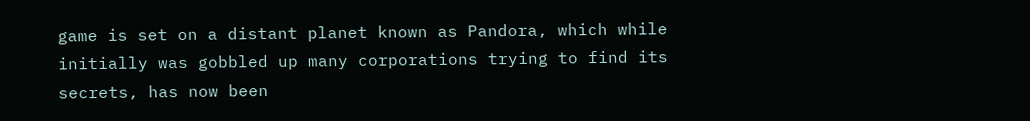game is set on a distant planet known as Pandora, which while initially was gobbled up many corporations trying to find its secrets, has now been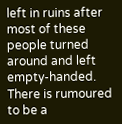left in ruins after most of these people turned around and left empty-handed. There is rumoured to be a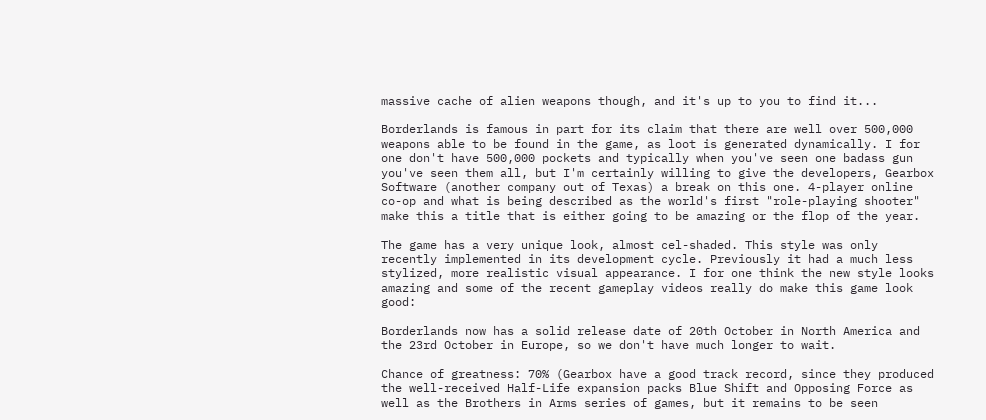massive cache of alien weapons though, and it's up to you to find it...

Borderlands is famous in part for its claim that there are well over 500,000 weapons able to be found in the game, as loot is generated dynamically. I for one don't have 500,000 pockets and typically when you've seen one badass gun you've seen them all, but I'm certainly willing to give the developers, Gearbox Software (another company out of Texas) a break on this one. 4-player online co-op and what is being described as the world's first "role-playing shooter" make this a title that is either going to be amazing or the flop of the year.

The game has a very unique look, almost cel-shaded. This style was only recently implemented in its development cycle. Previously it had a much less stylized, more realistic visual appearance. I for one think the new style looks amazing and some of the recent gameplay videos really do make this game look good:

Borderlands now has a solid release date of 20th October in North America and the 23rd October in Europe, so we don't have much longer to wait.

Chance of greatness: 70% (Gearbox have a good track record, since they produced the well-received Half-Life expansion packs Blue Shift and Opposing Force as well as the Brothers in Arms series of games, but it remains to be seen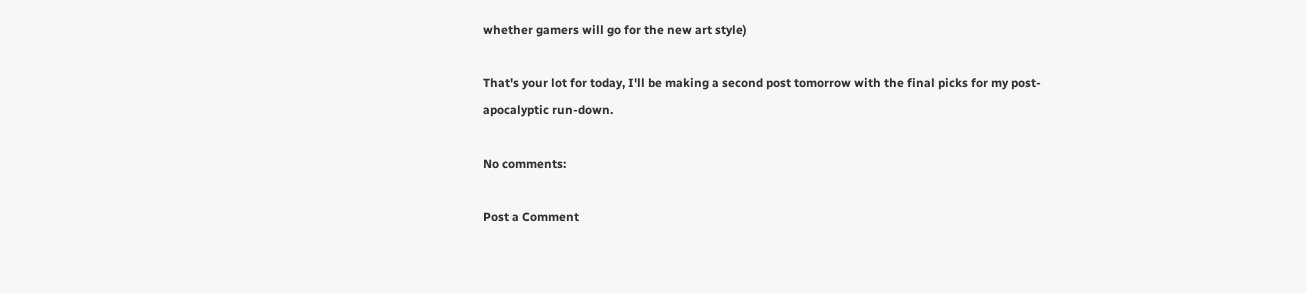whether gamers will go for the new art style)

That's your lot for today, I'll be making a second post tomorrow with the final picks for my post-apocalyptic run-down.

No comments:

Post a Comment